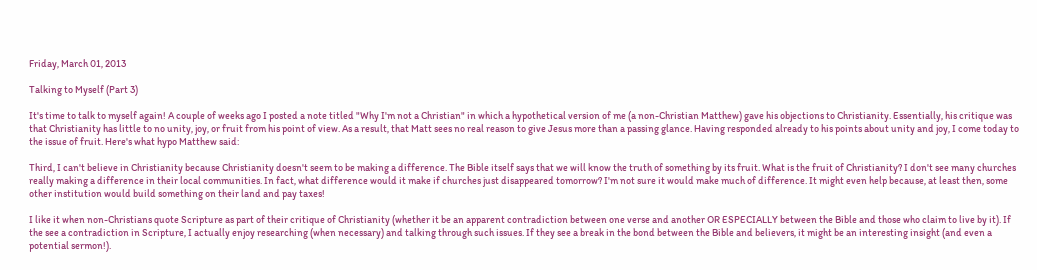Friday, March 01, 2013

Talking to Myself (Part 3)

It's time to talk to myself again! A couple of weeks ago I posted a note titled "Why I'm not a Christian" in which a hypothetical version of me (a non-Christian Matthew) gave his objections to Christianity. Essentially, his critique was that Christianity has little to no unity, joy, or fruit from his point of view. As a result, that Matt sees no real reason to give Jesus more than a passing glance. Having responded already to his points about unity and joy, I come today to the issue of fruit. Here's what hypo Matthew said:

Third, I can't believe in Christianity because Christianity doesn't seem to be making a difference. The Bible itself says that we will know the truth of something by its fruit. What is the fruit of Christianity? I don't see many churches really making a difference in their local communities. In fact, what difference would it make if churches just disappeared tomorrow? I'm not sure it would make much of difference. It might even help because, at least then, some other institution would build something on their land and pay taxes!

I like it when non-Christians quote Scripture as part of their critique of Christianity (whether it be an apparent contradiction between one verse and another OR ESPECIALLY between the Bible and those who claim to live by it). If the see a contradiction in Scripture, I actually enjoy researching (when necessary) and talking through such issues. If they see a break in the bond between the Bible and believers, it might be an interesting insight (and even a potential sermon!).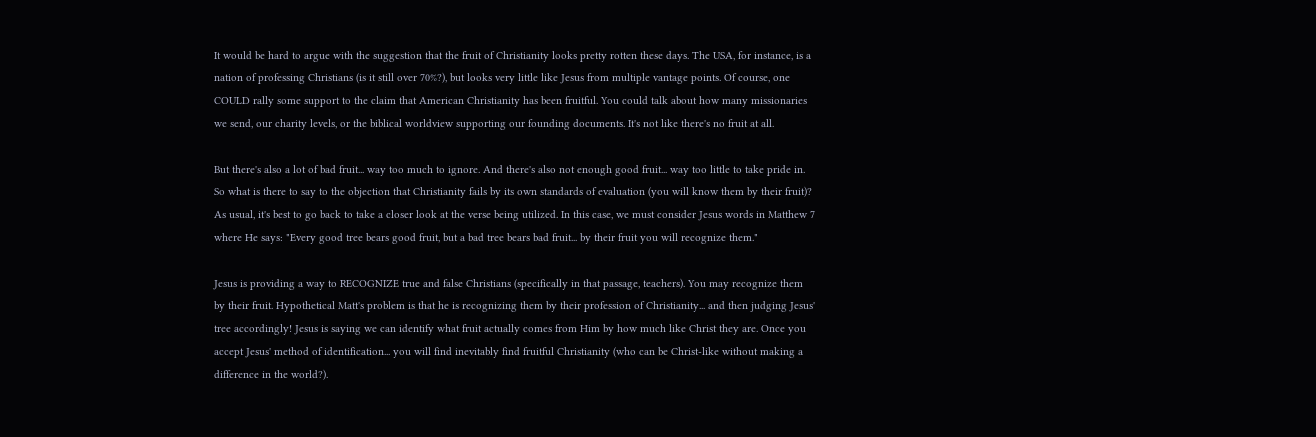It would be hard to argue with the suggestion that the fruit of Christianity looks pretty rotten these days. The USA, for instance, is a nation of professing Christians (is it still over 70%?), but looks very little like Jesus from multiple vantage points. Of course, one COULD rally some support to the claim that American Christianity has been fruitful. You could talk about how many missionaries we send, our charity levels, or the biblical worldview supporting our founding documents. It's not like there's no fruit at all.

But there's also a lot of bad fruit... way too much to ignore. And there's also not enough good fruit... way too little to take pride in. So what is there to say to the objection that Christianity fails by its own standards of evaluation (you will know them by their fruit)? As usual, it's best to go back to take a closer look at the verse being utilized. In this case, we must consider Jesus words in Matthew 7 where He says: "Every good tree bears good fruit, but a bad tree bears bad fruit... by their fruit you will recognize them."

Jesus is providing a way to RECOGNIZE true and false Christians (specifically in that passage, teachers). You may recognize them by their fruit. Hypothetical Matt's problem is that he is recognizing them by their profession of Christianity... and then judging Jesus' tree accordingly! Jesus is saying we can identify what fruit actually comes from Him by how much like Christ they are. Once you accept Jesus' method of identification... you will find inevitably find fruitful Christianity (who can be Christ-like without making a difference in the world?).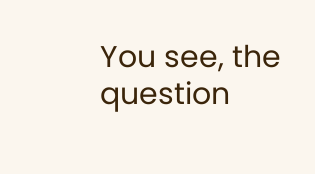You see, the question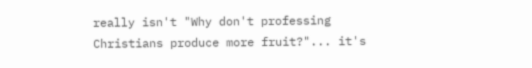really isn't "Why don't professing Christians produce more fruit?"... it's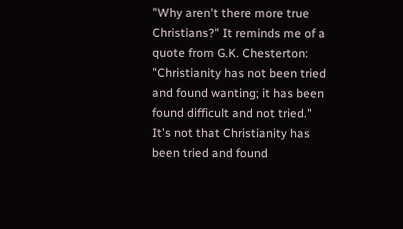"Why aren't there more true Christians?" It reminds me of a quote from G.K. Chesterton: "Christianity has not been tried and found wanting; it has been found difficult and not tried." It's not that Christianity has been tried and found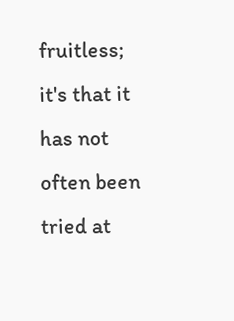fruitless; it's that it has not often been tried at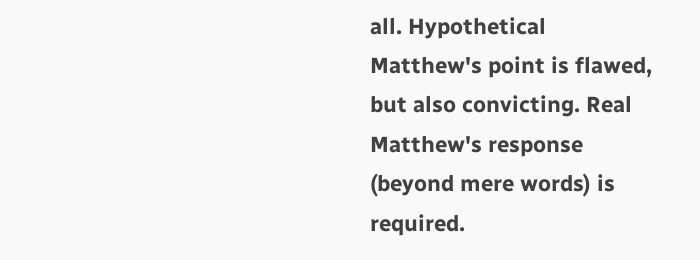all. Hypothetical Matthew's point is flawed, but also convicting. Real Matthew's response (beyond mere words) is required.